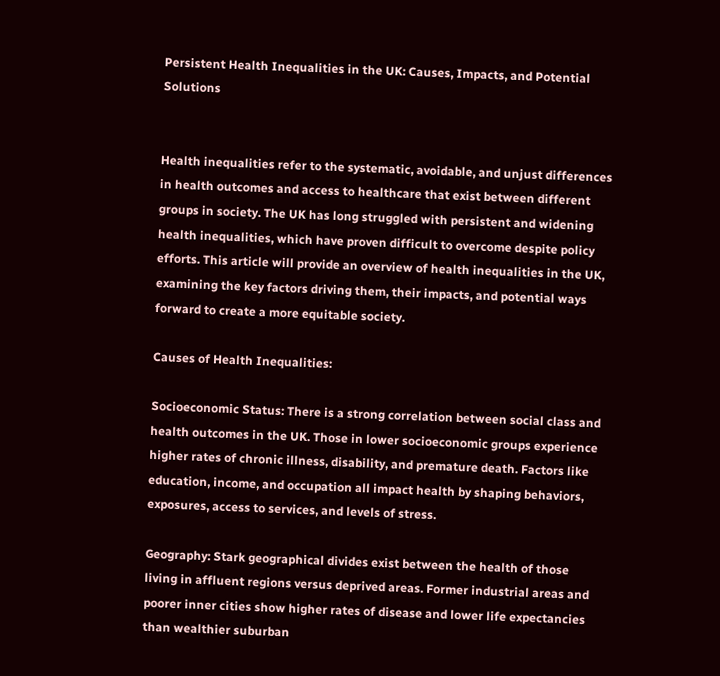Persistent Health Inequalities in the UK: Causes, Impacts, and Potential Solutions


Health inequalities refer to the systematic, avoidable, and unjust differences in health outcomes and access to healthcare that exist between different groups in society. The UK has long struggled with persistent and widening health inequalities, which have proven difficult to overcome despite policy efforts. This article will provide an overview of health inequalities in the UK, examining the key factors driving them, their impacts, and potential ways forward to create a more equitable society.

Causes of Health Inequalities:

Socioeconomic Status: There is a strong correlation between social class and health outcomes in the UK. Those in lower socioeconomic groups experience higher rates of chronic illness, disability, and premature death. Factors like education, income, and occupation all impact health by shaping behaviors, exposures, access to services, and levels of stress.

Geography: Stark geographical divides exist between the health of those living in affluent regions versus deprived areas. Former industrial areas and poorer inner cities show higher rates of disease and lower life expectancies than wealthier suburban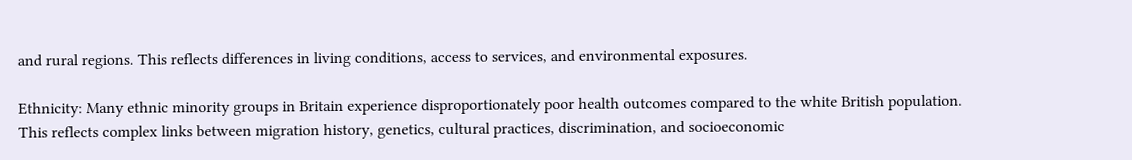and rural regions. This reflects differences in living conditions, access to services, and environmental exposures.

Ethnicity: Many ethnic minority groups in Britain experience disproportionately poor health outcomes compared to the white British population. This reflects complex links between migration history, genetics, cultural practices, discrimination, and socioeconomic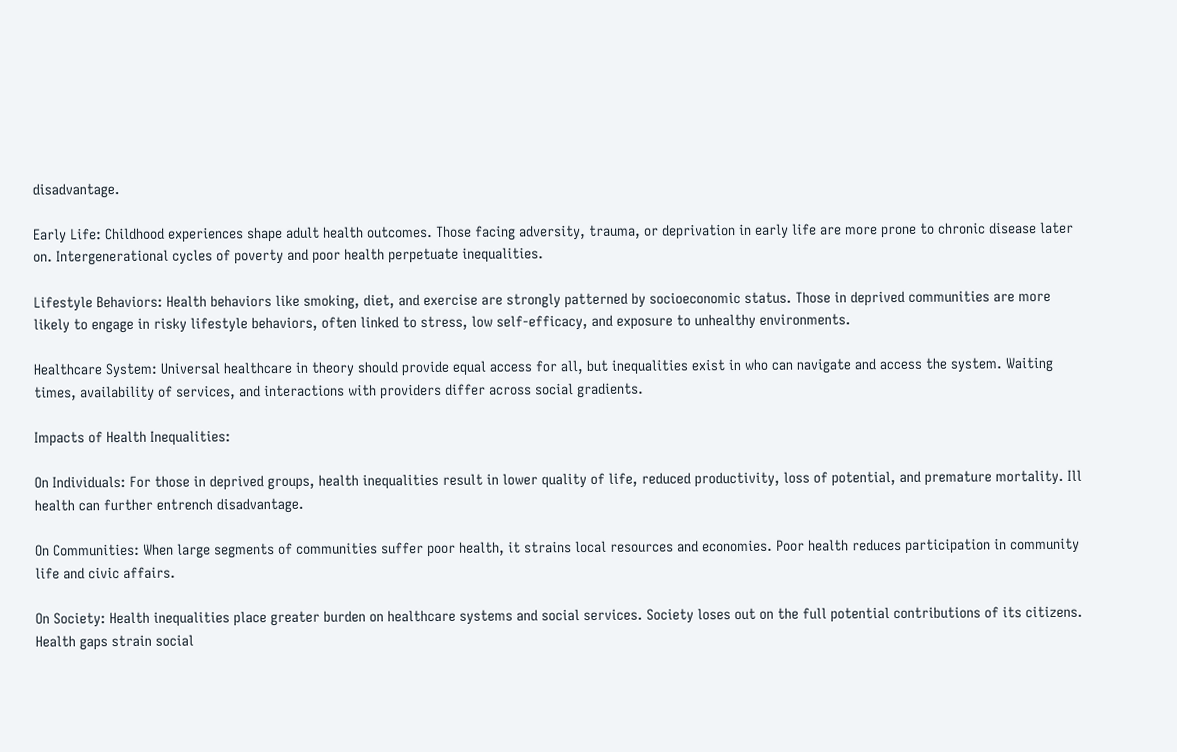disadvantage.

Early Life: Childhood experiences shape adult health outcomes. Those facing adversity, trauma, or deprivation in early life are more prone to chronic disease later on. Intergenerational cycles of poverty and poor health perpetuate inequalities.

Lifestyle Behaviors: Health behaviors like smoking, diet, and exercise are strongly patterned by socioeconomic status. Those in deprived communities are more likely to engage in risky lifestyle behaviors, often linked to stress, low self-efficacy, and exposure to unhealthy environments.

Healthcare System: Universal healthcare in theory should provide equal access for all, but inequalities exist in who can navigate and access the system. Waiting times, availability of services, and interactions with providers differ across social gradients.

Impacts of Health Inequalities:

On Individuals: For those in deprived groups, health inequalities result in lower quality of life, reduced productivity, loss of potential, and premature mortality. Ill health can further entrench disadvantage.

On Communities: When large segments of communities suffer poor health, it strains local resources and economies. Poor health reduces participation in community life and civic affairs.

On Society: Health inequalities place greater burden on healthcare systems and social services. Society loses out on the full potential contributions of its citizens. Health gaps strain social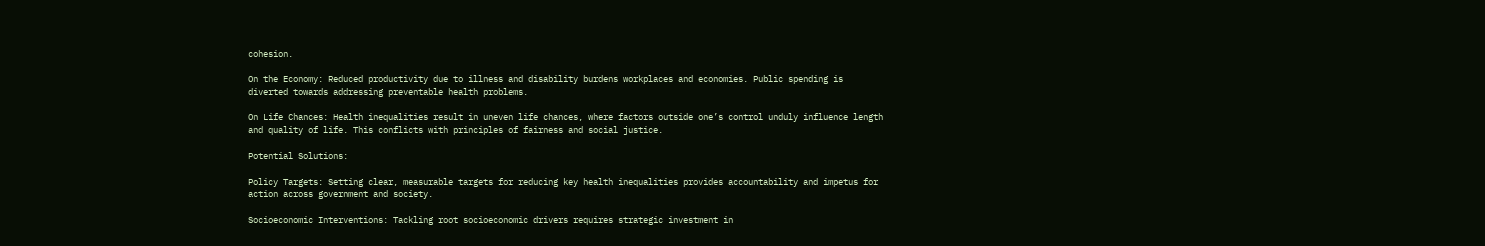cohesion.

On the Economy: Reduced productivity due to illness and disability burdens workplaces and economies. Public spending is diverted towards addressing preventable health problems.

On Life Chances: Health inequalities result in uneven life chances, where factors outside one’s control unduly influence length and quality of life. This conflicts with principles of fairness and social justice.

Potential Solutions:

Policy Targets: Setting clear, measurable targets for reducing key health inequalities provides accountability and impetus for action across government and society.

Socioeconomic Interventions: Tackling root socioeconomic drivers requires strategic investment in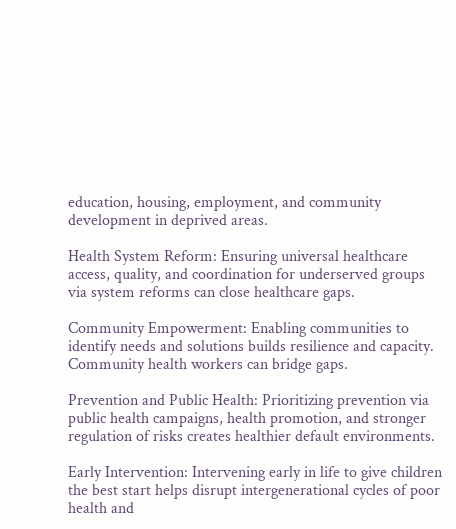education, housing, employment, and community development in deprived areas.

Health System Reform: Ensuring universal healthcare access, quality, and coordination for underserved groups via system reforms can close healthcare gaps.

Community Empowerment: Enabling communities to identify needs and solutions builds resilience and capacity. Community health workers can bridge gaps.

Prevention and Public Health: Prioritizing prevention via public health campaigns, health promotion, and stronger regulation of risks creates healthier default environments.

Early Intervention: Intervening early in life to give children the best start helps disrupt intergenerational cycles of poor health and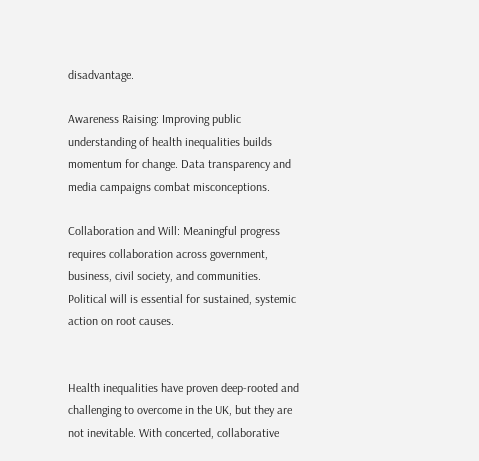disadvantage.

Awareness Raising: Improving public understanding of health inequalities builds momentum for change. Data transparency and media campaigns combat misconceptions.

Collaboration and Will: Meaningful progress requires collaboration across government, business, civil society, and communities. Political will is essential for sustained, systemic action on root causes.


Health inequalities have proven deep-rooted and challenging to overcome in the UK, but they are not inevitable. With concerted, collaborative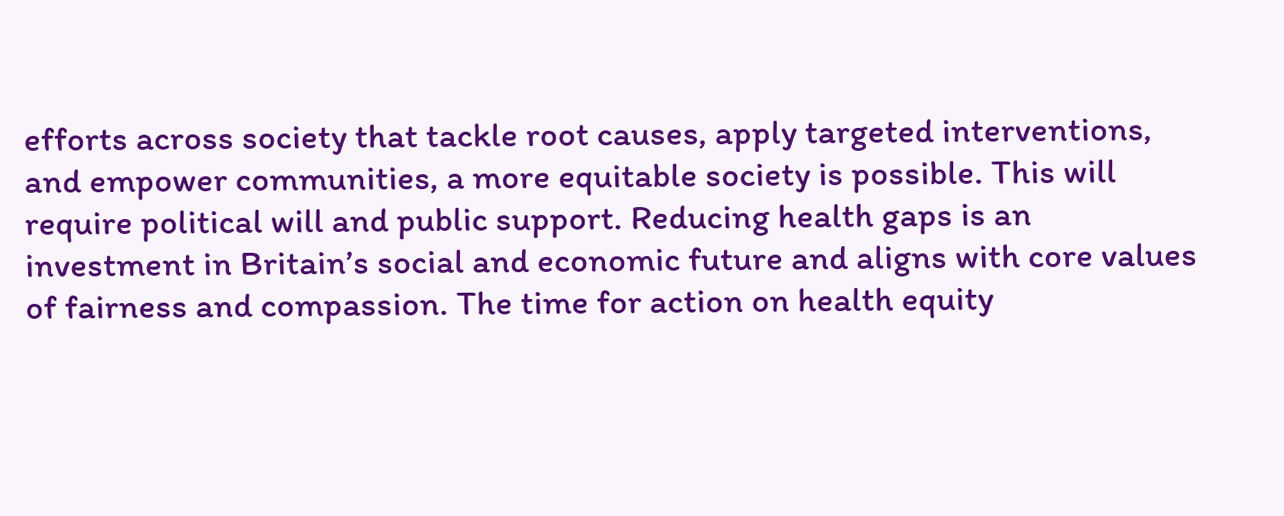efforts across society that tackle root causes, apply targeted interventions, and empower communities, a more equitable society is possible. This will require political will and public support. Reducing health gaps is an investment in Britain’s social and economic future and aligns with core values of fairness and compassion. The time for action on health equity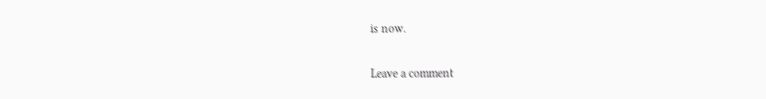is now.

Leave a comment